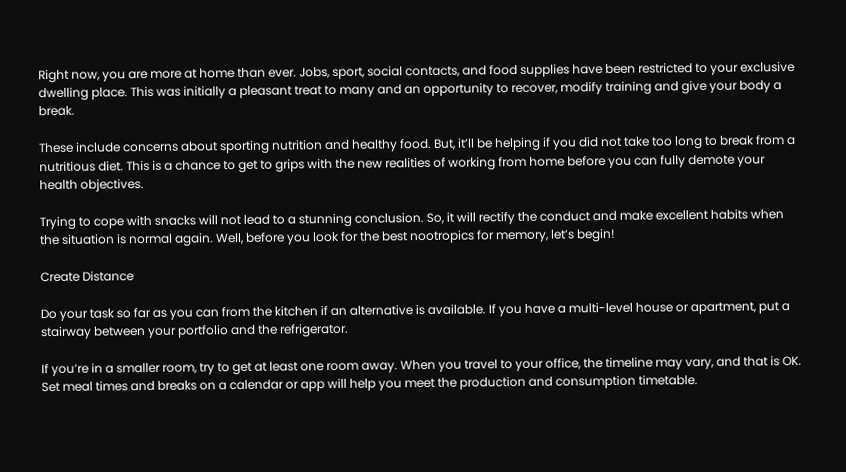Right now, you are more at home than ever. Jobs, sport, social contacts, and food supplies have been restricted to your exclusive dwelling place. This was initially a pleasant treat to many and an opportunity to recover, modify training and give your body a break.

These include concerns about sporting nutrition and healthy food. But, it’ll be helping if you did not take too long to break from a nutritious diet. This is a chance to get to grips with the new realities of working from home before you can fully demote your health objectives.

Trying to cope with snacks will not lead to a stunning conclusion. So, it will rectify the conduct and make excellent habits when the situation is normal again. Well, before you look for the best nootropics for memory, let’s begin!

Create Distance

Do your task so far as you can from the kitchen if an alternative is available. If you have a multi-level house or apartment, put a stairway between your portfolio and the refrigerator.

If you’re in a smaller room, try to get at least one room away. When you travel to your office, the timeline may vary, and that is OK. Set meal times and breaks on a calendar or app will help you meet the production and consumption timetable.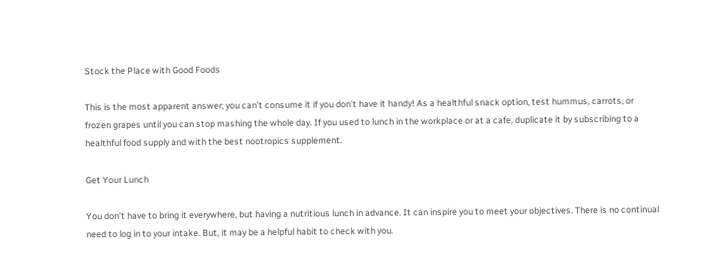Stock the Place with Good Foods

This is the most apparent answer; you can’t consume it if you don’t have it handy! As a healthful snack option, test hummus, carrots, or frozen grapes until you can stop mashing the whole day. If you used to lunch in the workplace or at a cafe, duplicate it by subscribing to a healthful food supply and with the best nootropics supplement.

Get Your Lunch

You don’t have to bring it everywhere, but having a nutritious lunch in advance. It can inspire you to meet your objectives. There is no continual need to log in to your intake. But, it may be a helpful habit to check with you.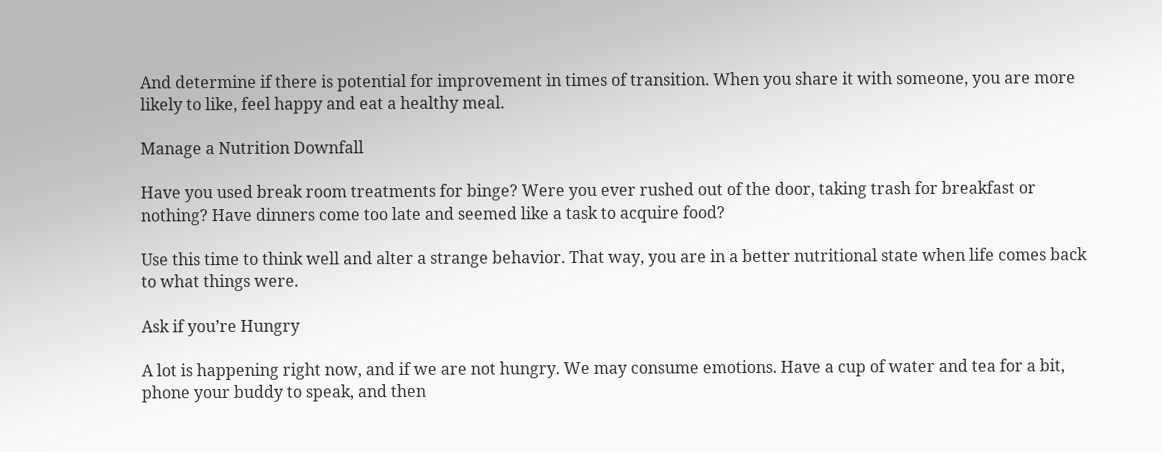And determine if there is potential for improvement in times of transition. When you share it with someone, you are more likely to like, feel happy and eat a healthy meal.

Manage a Nutrition Downfall

Have you used break room treatments for binge? Were you ever rushed out of the door, taking trash for breakfast or nothing? Have dinners come too late and seemed like a task to acquire food?

Use this time to think well and alter a strange behavior. That way, you are in a better nutritional state when life comes back to what things were.

Ask if you’re Hungry

A lot is happening right now, and if we are not hungry. We may consume emotions. Have a cup of water and tea for a bit, phone your buddy to speak, and then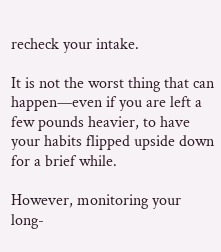recheck your intake.

It is not the worst thing that can happen—even if you are left a few pounds heavier, to have your habits flipped upside down for a brief while.

However, monitoring your long-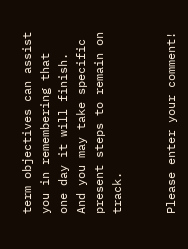term objectives can assist you in remembering that one day it will finish. And you may take specific present steps to remain on track.


Please enter your comment!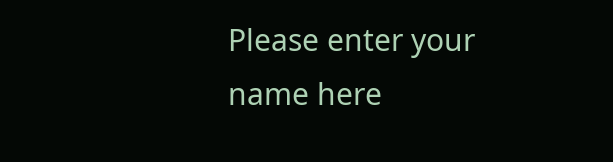Please enter your name here